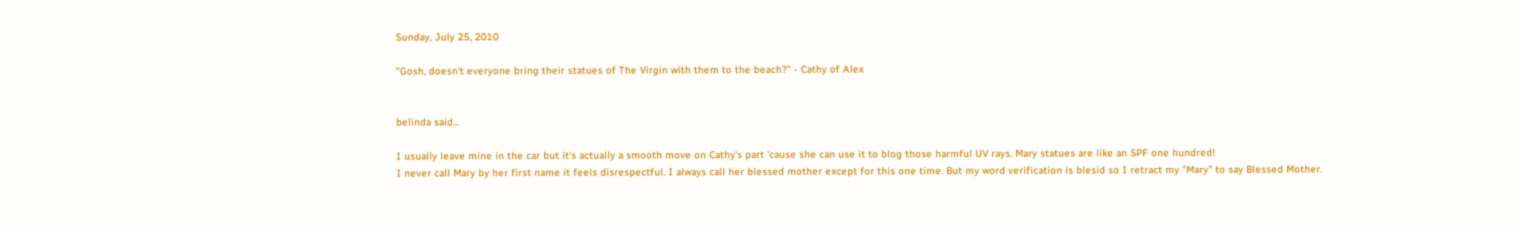Sunday, July 25, 2010

"Gosh, doesn't everyone bring their statues of The Virgin with them to the beach?" - Cathy of Alex


belinda said...

I usually leave mine in the car but it's actually a smooth move on Cathy's part 'cause she can use it to blog those harmful UV rays. Mary statues are like an SPF one hundred!
I never call Mary by her first name it feels disrespectful. I always call her blessed mother except for this one time. But my word verification is blesid so I retract my "Mary" to say Blessed Mother.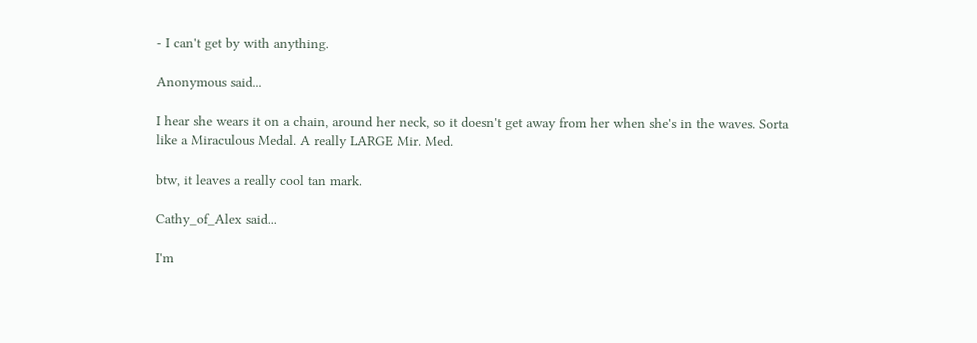- I can't get by with anything.

Anonymous said...

I hear she wears it on a chain, around her neck, so it doesn't get away from her when she's in the waves. Sorta like a Miraculous Medal. A really LARGE Mir. Med.

btw, it leaves a really cool tan mark.

Cathy_of_Alex said...

I'm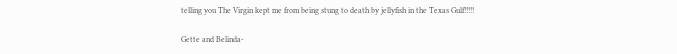telling you The Virgin kept me from being stung to death by jellyfish in the Texas Gulf!!!!!

Gette and Belinda-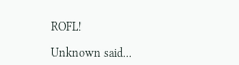ROFL!

Unknown said...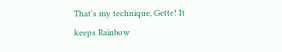That's my technique, Gette! It keeps Rainbow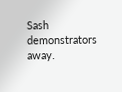Sash demonstrators away.